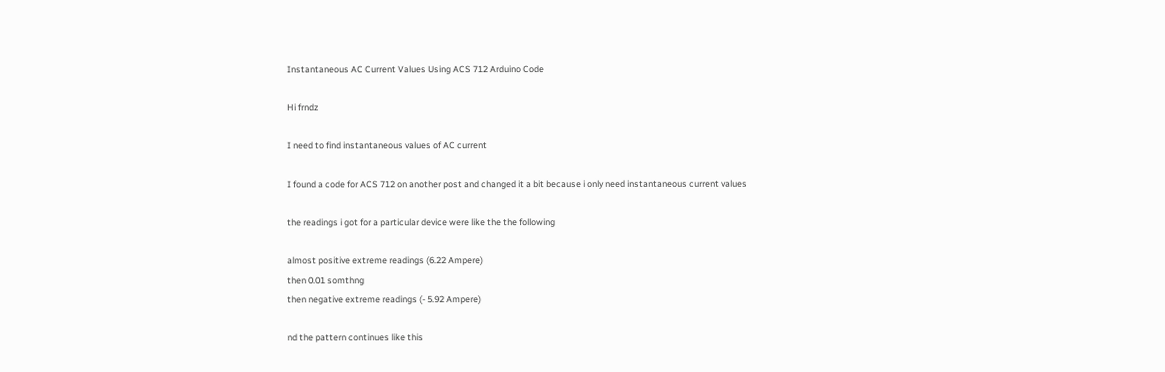Instantaneous AC Current Values Using ACS 712 Arduino Code

Hi frndz

I need to find instantaneous values of AC current

I found a code for ACS 712 on another post and changed it a bit because i only need instantaneous current values

the readings i got for a particular device were like the the following

almost positive extreme readings (6.22 Ampere)
then 0.01 somthng
then negative extreme readings (- 5.92 Ampere)

nd the pattern continues like this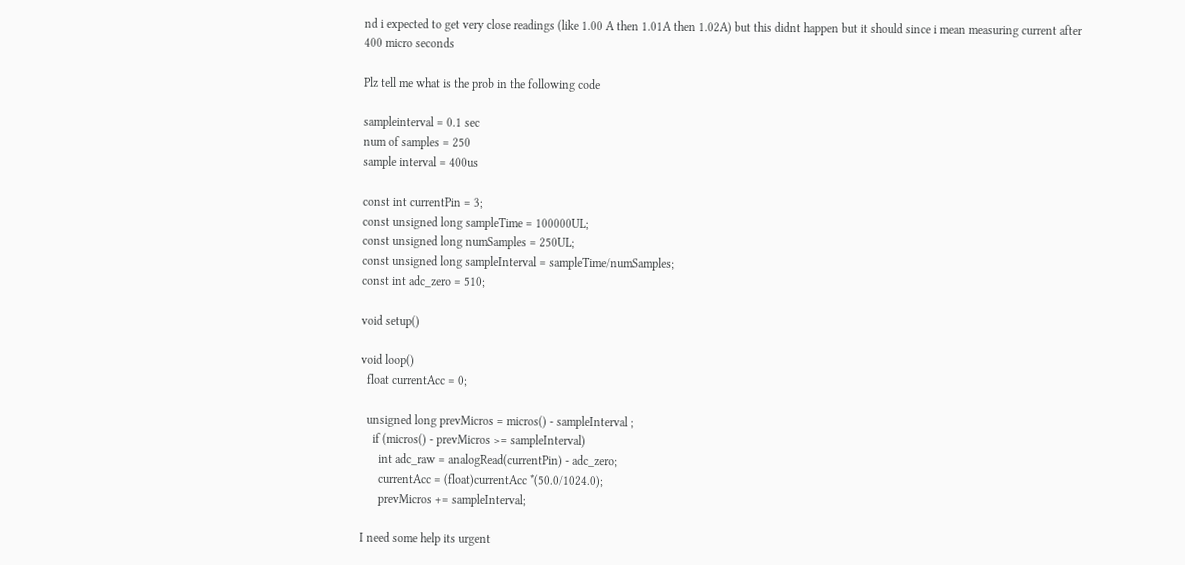nd i expected to get very close readings (like 1.00 A then 1.01A then 1.02A) but this didnt happen but it should since i mean measuring current after 400 micro seconds

Plz tell me what is the prob in the following code

sampleinterval = 0.1 sec
num of samples = 250
sample interval = 400us

const int currentPin = 3;
const unsigned long sampleTime = 100000UL;
const unsigned long numSamples = 250UL;
const unsigned long sampleInterval = sampleTime/numSamples;
const int adc_zero = 510;

void setup()

void loop()
  float currentAcc = 0;

  unsigned long prevMicros = micros() - sampleInterval ;
    if (micros() - prevMicros >= sampleInterval)
      int adc_raw = analogRead(currentPin) - adc_zero;
      currentAcc = (float)currentAcc *(50.0/1024.0);
      prevMicros += sampleInterval;

I need some help its urgent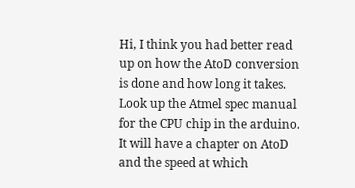Hi, I think you had better read up on how the AtoD conversion is done and how long it takes.
Look up the Atmel spec manual for the CPU chip in the arduino.
It will have a chapter on AtoD and the speed at which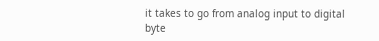it takes to go from analog input to digital byte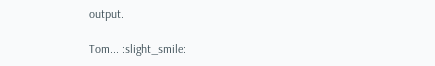output.

Tom... :slight_smile: